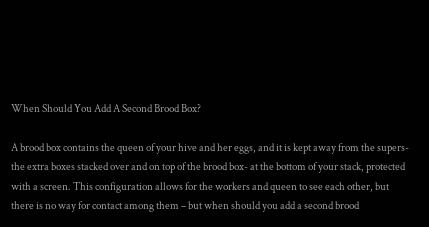When Should You Add A Second Brood Box?

A brood box contains the queen of your hive and her eggs, and it is kept away from the supers- the extra boxes stacked over and on top of the brood box- at the bottom of your stack, protected with a screen. This configuration allows for the workers and queen to see each other, but there is no way for contact among them – but when should you add a second brood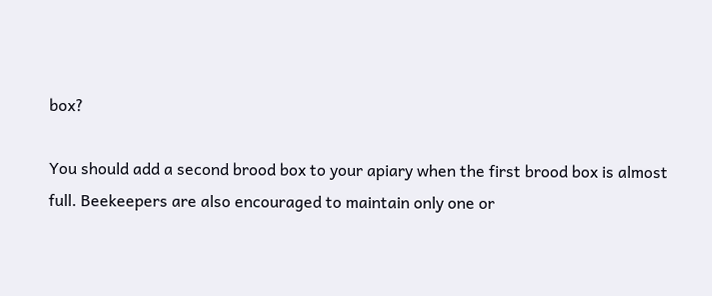box?

You should add a second brood box to your apiary when the first brood box is almost full. Beekeepers are also encouraged to maintain only one or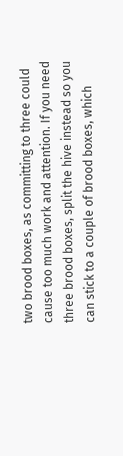two brood boxes, as committing to three could cause too much work and attention. If you need three brood boxes, split the hive instead so you can stick to a couple of brood boxes, which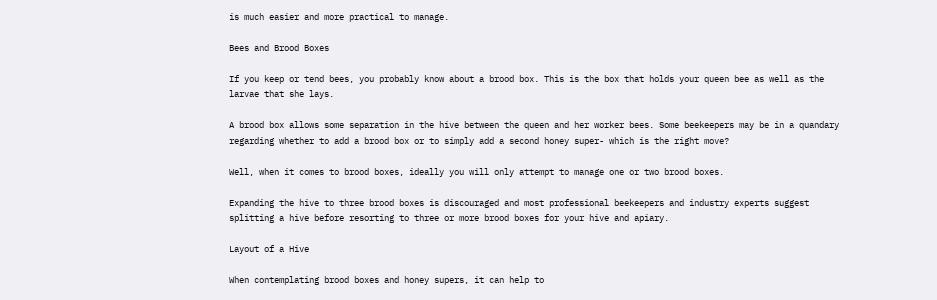is much easier and more practical to manage.

Bees and Brood Boxes

If you keep or tend bees, you probably know about a brood box. This is the box that holds your queen bee as well as the larvae that she lays.

A brood box allows some separation in the hive between the queen and her worker bees. Some beekeepers may be in a quandary regarding whether to add a brood box or to simply add a second honey super- which is the right move?

Well, when it comes to brood boxes, ideally you will only attempt to manage one or two brood boxes.

Expanding the hive to three brood boxes is discouraged and most professional beekeepers and industry experts suggest splitting a hive before resorting to three or more brood boxes for your hive and apiary.

Layout of a Hive

When contemplating brood boxes and honey supers, it can help to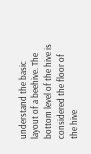understand the basic layout of a beehive. The bottom level of the hive is considered the floor of the hive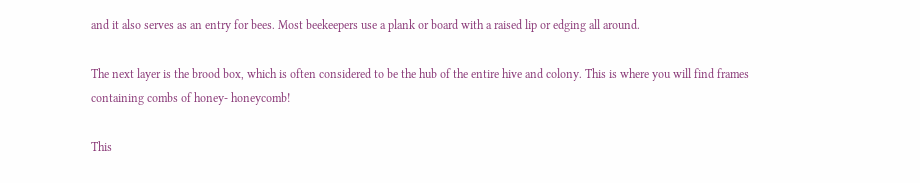and it also serves as an entry for bees. Most beekeepers use a plank or board with a raised lip or edging all around.

The next layer is the brood box, which is often considered to be the hub of the entire hive and colony. This is where you will find frames containing combs of honey- honeycomb!

This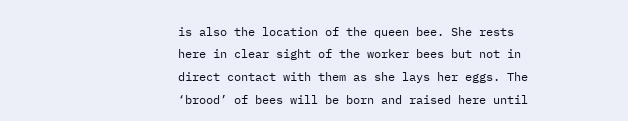is also the location of the queen bee. She rests here in clear sight of the worker bees but not in direct contact with them as she lays her eggs. The ‘brood’ of bees will be born and raised here until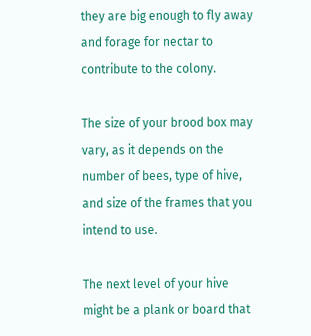they are big enough to fly away and forage for nectar to contribute to the colony.

The size of your brood box may vary, as it depends on the number of bees, type of hive, and size of the frames that you intend to use.

The next level of your hive might be a plank or board that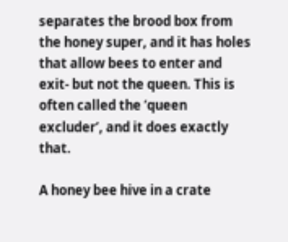separates the brood box from the honey super, and it has holes that allow bees to enter and exit- but not the queen. This is often called the ‘queen excluder’, and it does exactly that.

A honey bee hive in a crate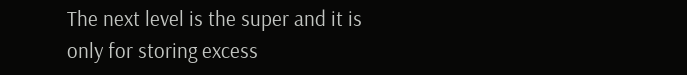The next level is the super and it is only for storing excess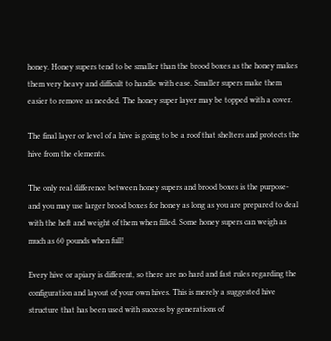honey. Honey supers tend to be smaller than the brood boxes as the honey makes them very heavy and difficult to handle with ease. Smaller supers make them easier to remove as needed. The honey super layer may be topped with a cover.

The final layer or level of a hive is going to be a roof that shelters and protects the hive from the elements.

The only real difference between honey supers and brood boxes is the purpose- and you may use larger brood boxes for honey as long as you are prepared to deal with the heft and weight of them when filled. Some honey supers can weigh as much as 60 pounds when full!

Every hive or apiary is different, so there are no hard and fast rules regarding the configuration and layout of your own hives. This is merely a suggested hive structure that has been used with success by generations of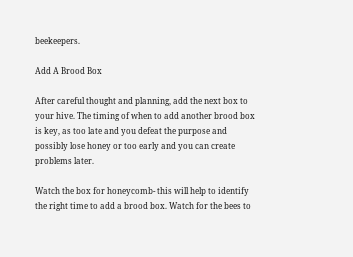beekeepers.

Add A Brood Box

After careful thought and planning, add the next box to your hive. The timing of when to add another brood box is key, as too late and you defeat the purpose and possibly lose honey or too early and you can create problems later.

Watch the box for honeycomb- this will help to identify the right time to add a brood box. Watch for the bees to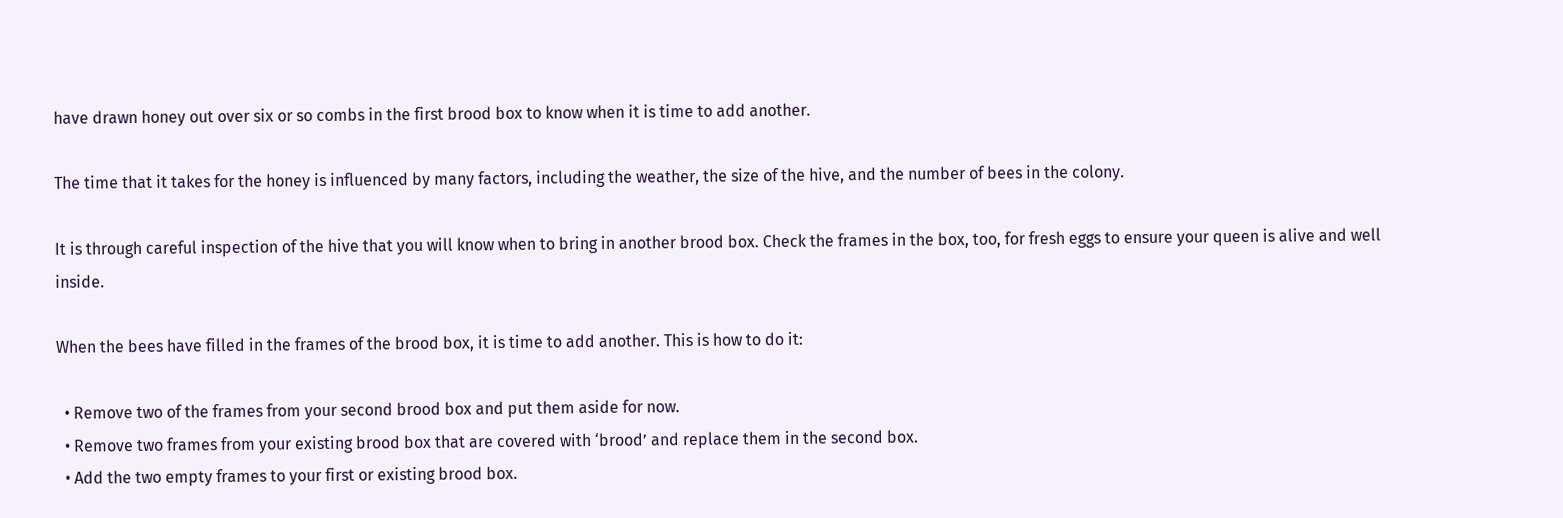have drawn honey out over six or so combs in the first brood box to know when it is time to add another.

The time that it takes for the honey is influenced by many factors, including the weather, the size of the hive, and the number of bees in the colony.

It is through careful inspection of the hive that you will know when to bring in another brood box. Check the frames in the box, too, for fresh eggs to ensure your queen is alive and well inside.

When the bees have filled in the frames of the brood box, it is time to add another. This is how to do it:

  • Remove two of the frames from your second brood box and put them aside for now.
  • Remove two frames from your existing brood box that are covered with ‘brood’ and replace them in the second box.
  • Add the two empty frames to your first or existing brood box.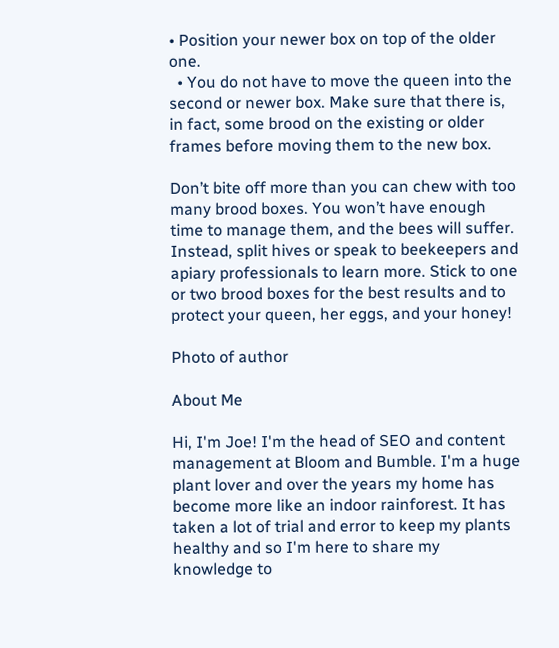• Position your newer box on top of the older one.
  • You do not have to move the queen into the second or newer box. Make sure that there is, in fact, some brood on the existing or older frames before moving them to the new box.

Don’t bite off more than you can chew with too many brood boxes. You won’t have enough time to manage them, and the bees will suffer. Instead, split hives or speak to beekeepers and apiary professionals to learn more. Stick to one or two brood boxes for the best results and to protect your queen, her eggs, and your honey!

Photo of author

About Me

Hi, I'm Joe! I'm the head of SEO and content management at Bloom and Bumble. I'm a huge plant lover and over the years my home has become more like an indoor rainforest. It has taken a lot of trial and error to keep my plants healthy and so I'm here to share my knowledge to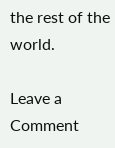the rest of the world.

Leave a Comment